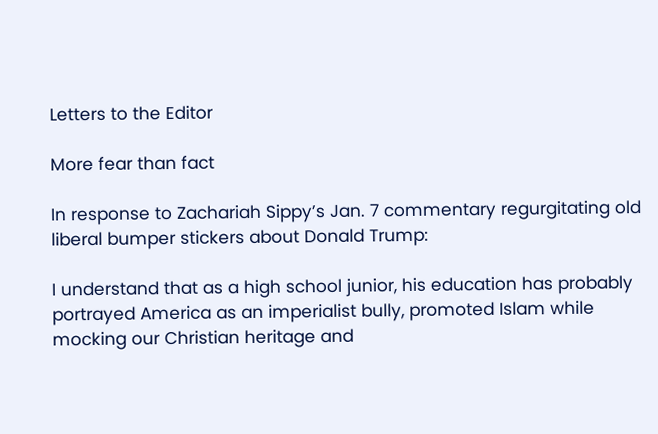Letters to the Editor

More fear than fact

In response to Zachariah Sippy’s Jan. 7 commentary regurgitating old liberal bumper stickers about Donald Trump:

I understand that as a high school junior, his education has probably portrayed America as an imperialist bully, promoted Islam while mocking our Christian heritage and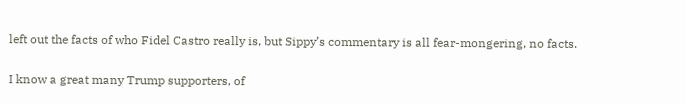left out the facts of who Fidel Castro really is, but Sippy’s commentary is all fear-mongering, no facts.

I know a great many Trump supporters, of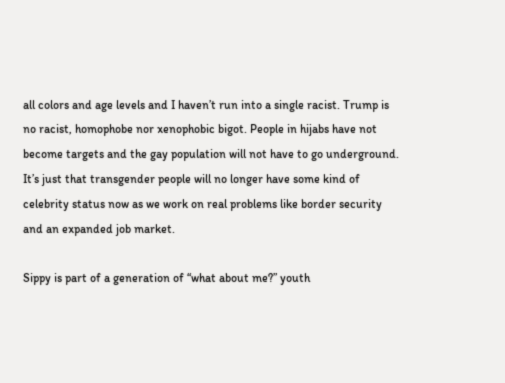all colors and age levels and I haven’t run into a single racist. Trump is no racist, homophobe nor xenophobic bigot. People in hijabs have not become targets and the gay population will not have to go underground. It’s just that transgender people will no longer have some kind of celebrity status now as we work on real problems like border security and an expanded job market.

Sippy is part of a generation of “what about me?” youth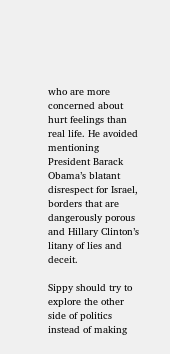who are more concerned about hurt feelings than real life. He avoided mentioning President Barack Obama’s blatant disrespect for Israel, borders that are dangerously porous and Hillary Clinton’s litany of lies and deceit.

Sippy should try to explore the other side of politics instead of making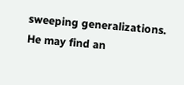sweeping generalizations. He may find an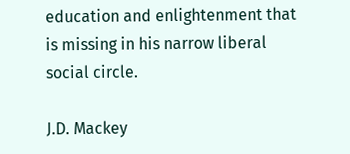education and enlightenment that is missing in his narrow liberal social circle.

J.D. Mackey